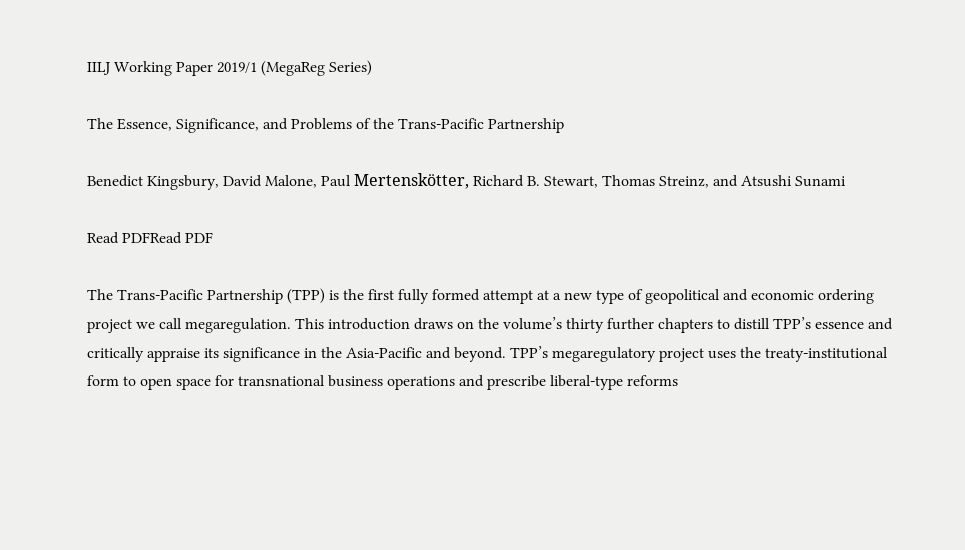IILJ Working Paper 2019/1 (MegaReg Series)

The Essence, Significance, and Problems of the Trans-Pacific Partnership

Benedict Kingsbury, David Malone, Paul Mertenskötter, Richard B. Stewart, Thomas Streinz, and Atsushi Sunami

Read PDFRead PDF

The Trans-Pacific Partnership (TPP) is the first fully formed attempt at a new type of geopolitical and economic ordering project we call megaregulation. This introduction draws on the volume’s thirty further chapters to distill TPP’s essence and critically appraise its significance in the Asia-Pacific and beyond. TPP’s megaregulatory project uses the treaty-institutional form to open space for transnational business operations and prescribe liberal-type reforms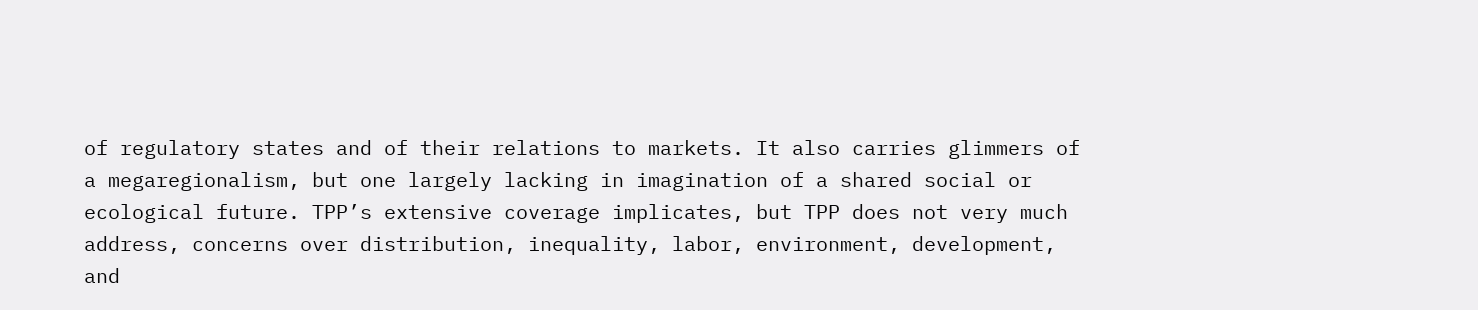of regulatory states and of their relations to markets. It also carries glimmers of a megaregionalism, but one largely lacking in imagination of a shared social or ecological future. TPP’s extensive coverage implicates, but TPP does not very much address, concerns over distribution, inequality, labor, environment, development, and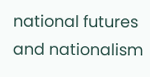national futures and nationalism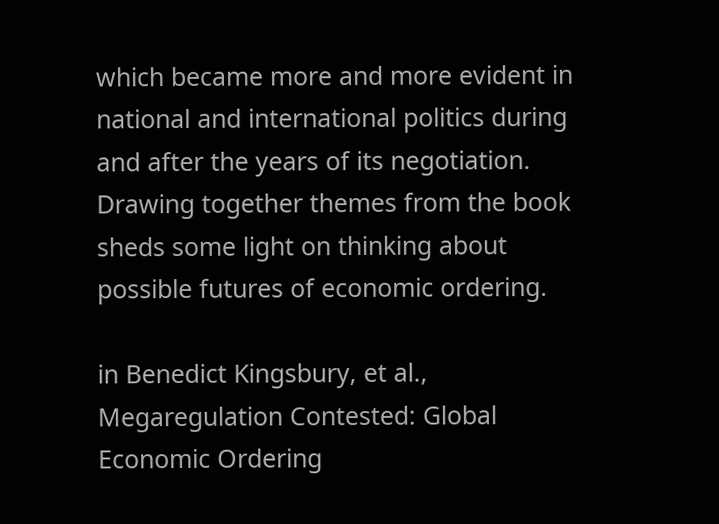which became more and more evident in national and international politics during and after the years of its negotiation. Drawing together themes from the book sheds some light on thinking about possible futures of economic ordering.

in Benedict Kingsbury, et al., Megaregulation Contested: Global Economic Ordering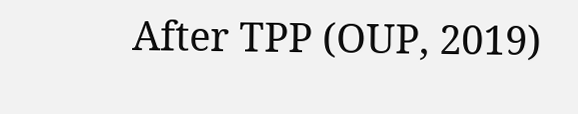After TPP (OUP, 2019)